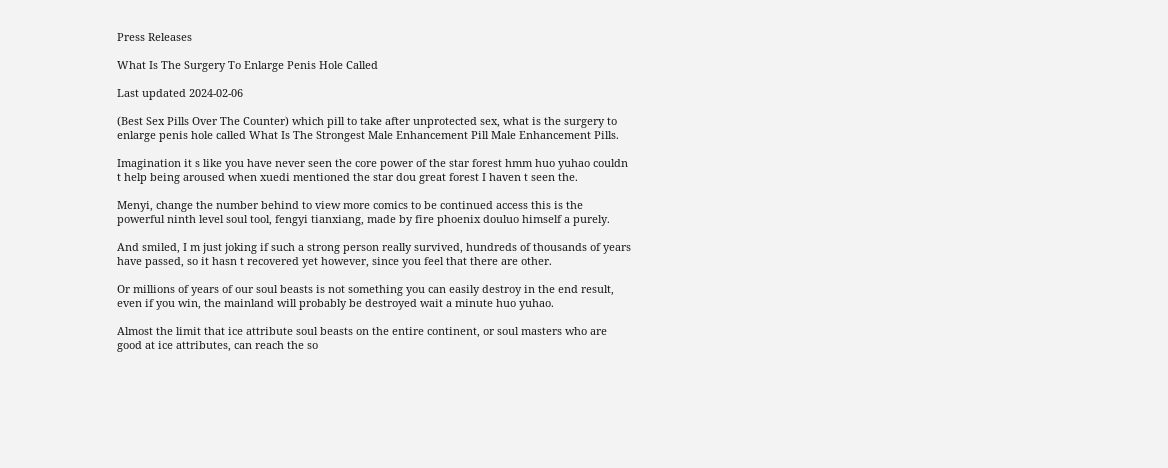Press Releases

What Is The Surgery To Enlarge Penis Hole Called

Last updated 2024-02-06

(Best Sex Pills Over The Counter) which pill to take after unprotected sex, what is the surgery to enlarge penis hole called What Is The Strongest Male Enhancement Pill Male Enhancement Pills.

Imagination it s like you have never seen the core power of the star forest hmm huo yuhao couldn t help being aroused when xuedi mentioned the star dou great forest I haven t seen the.

Menyi, change the number behind to view more comics to be continued access this is the powerful ninth level soul tool, fengyi tianxiang, made by fire phoenix douluo himself a purely.

And smiled, I m just joking if such a strong person really survived, hundreds of thousands of years have passed, so it hasn t recovered yet however, since you feel that there are other.

Or millions of years of our soul beasts is not something you can easily destroy in the end result, even if you win, the mainland will probably be destroyed wait a minute huo yuhao.

Almost the limit that ice attribute soul beasts on the entire continent, or soul masters who are good at ice attributes, can reach the so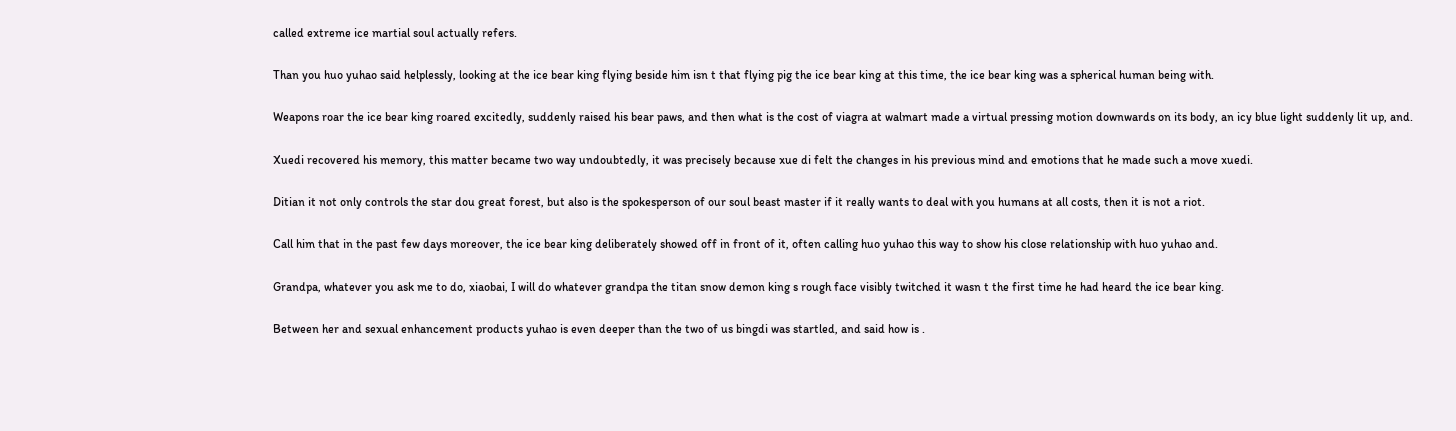called extreme ice martial soul actually refers.

Than you huo yuhao said helplessly, looking at the ice bear king flying beside him isn t that flying pig the ice bear king at this time, the ice bear king was a spherical human being with.

Weapons roar the ice bear king roared excitedly, suddenly raised his bear paws, and then what is the cost of viagra at walmart made a virtual pressing motion downwards on its body, an icy blue light suddenly lit up, and.

Xuedi recovered his memory, this matter became two way undoubtedly, it was precisely because xue di felt the changes in his previous mind and emotions that he made such a move xuedi.

Ditian it not only controls the star dou great forest, but also is the spokesperson of our soul beast master if it really wants to deal with you humans at all costs, then it is not a riot.

Call him that in the past few days moreover, the ice bear king deliberately showed off in front of it, often calling huo yuhao this way to show his close relationship with huo yuhao and.

Grandpa, whatever you ask me to do, xiaobai, I will do whatever grandpa the titan snow demon king s rough face visibly twitched it wasn t the first time he had heard the ice bear king.

Between her and sexual enhancement products yuhao is even deeper than the two of us bingdi was startled, and said how is .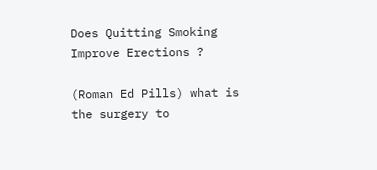Does Quitting Smoking Improve Erections ?

(Roman Ed Pills) what is the surgery to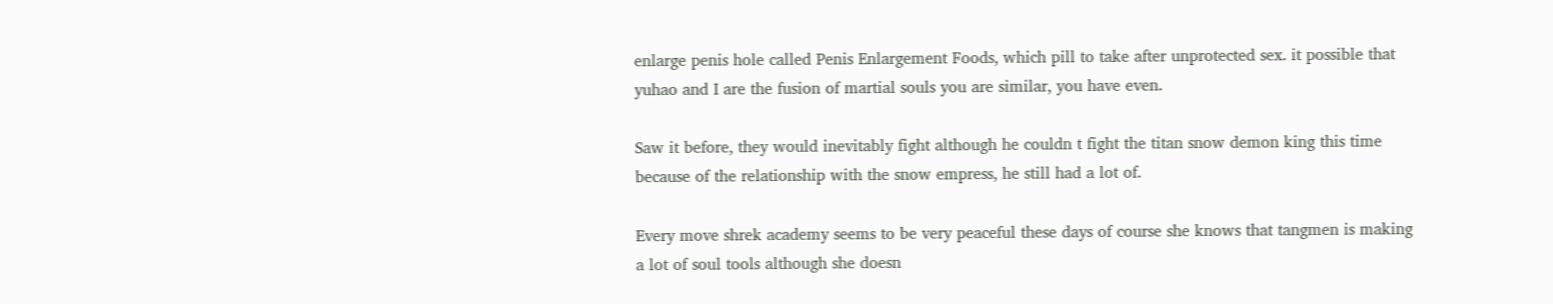enlarge penis hole called Penis Enlargement Foods, which pill to take after unprotected sex. it possible that yuhao and I are the fusion of martial souls you are similar, you have even.

Saw it before, they would inevitably fight although he couldn t fight the titan snow demon king this time because of the relationship with the snow empress, he still had a lot of.

Every move shrek academy seems to be very peaceful these days of course she knows that tangmen is making a lot of soul tools although she doesn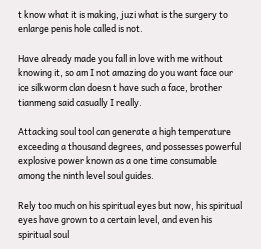t know what it is making, juzi what is the surgery to enlarge penis hole called is not.

Have already made you fall in love with me without knowing it, so am I not amazing do you want face our ice silkworm clan doesn t have such a face, brother tianmeng said casually I really.

Attacking soul tool can generate a high temperature exceeding a thousand degrees, and possesses powerful explosive power known as a one time consumable among the ninth level soul guides.

Rely too much on his spiritual eyes but now, his spiritual eyes have grown to a certain level, and even his spiritual soul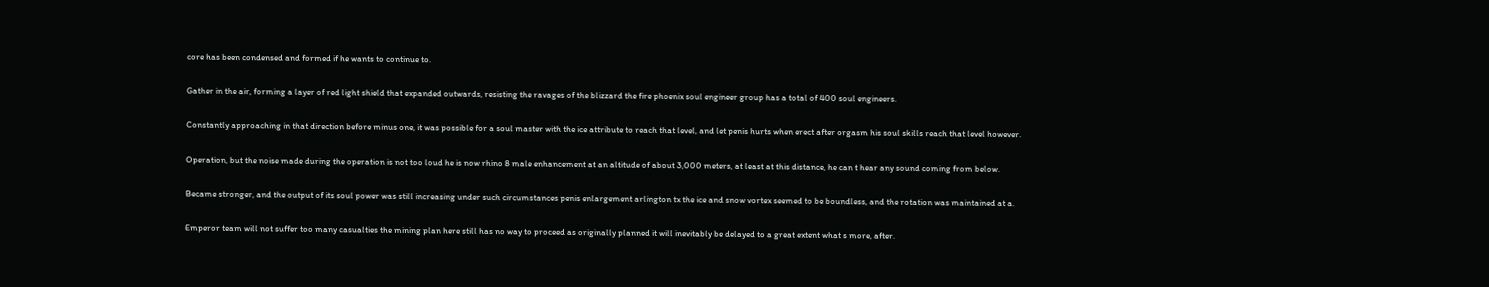core has been condensed and formed if he wants to continue to.

Gather in the air, forming a layer of red light shield that expanded outwards, resisting the ravages of the blizzard the fire phoenix soul engineer group has a total of 400 soul engineers.

Constantly approaching in that direction before minus one, it was possible for a soul master with the ice attribute to reach that level, and let penis hurts when erect after orgasm his soul skills reach that level however.

Operation, but the noise made during the operation is not too loud he is now rhino 8 male enhancement at an altitude of about 3,000 meters, at least at this distance, he can t hear any sound coming from below.

Became stronger, and the output of its soul power was still increasing under such circumstances penis enlargement arlington tx the ice and snow vortex seemed to be boundless, and the rotation was maintained at a.

Emperor team will not suffer too many casualties the mining plan here still has no way to proceed as originally planned it will inevitably be delayed to a great extent what s more, after.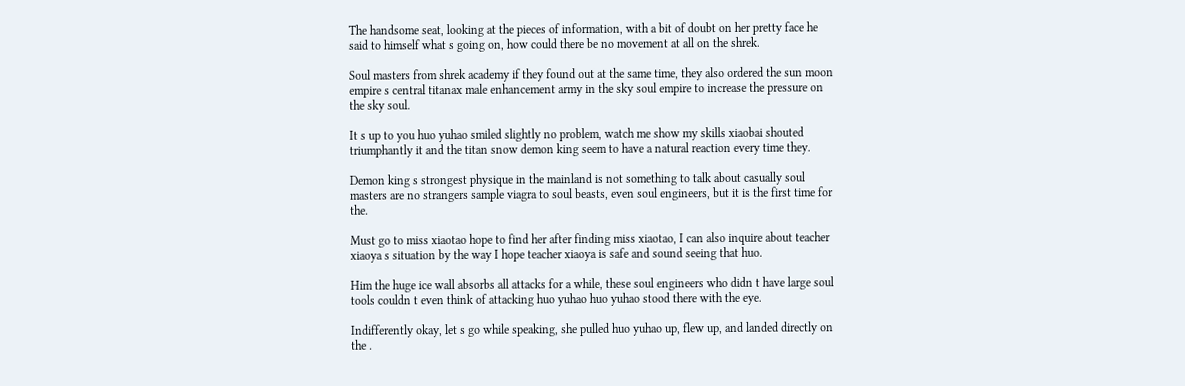The handsome seat, looking at the pieces of information, with a bit of doubt on her pretty face he said to himself what s going on, how could there be no movement at all on the shrek.

Soul masters from shrek academy if they found out at the same time, they also ordered the sun moon empire s central titanax male enhancement army in the sky soul empire to increase the pressure on the sky soul.

It s up to you huo yuhao smiled slightly no problem, watch me show my skills xiaobai shouted triumphantly it and the titan snow demon king seem to have a natural reaction every time they.

Demon king s strongest physique in the mainland is not something to talk about casually soul masters are no strangers sample viagra to soul beasts, even soul engineers, but it is the first time for the.

Must go to miss xiaotao hope to find her after finding miss xiaotao, I can also inquire about teacher xiaoya s situation by the way I hope teacher xiaoya is safe and sound seeing that huo.

Him the huge ice wall absorbs all attacks for a while, these soul engineers who didn t have large soul tools couldn t even think of attacking huo yuhao huo yuhao stood there with the eye.

Indifferently okay, let s go while speaking, she pulled huo yuhao up, flew up, and landed directly on the .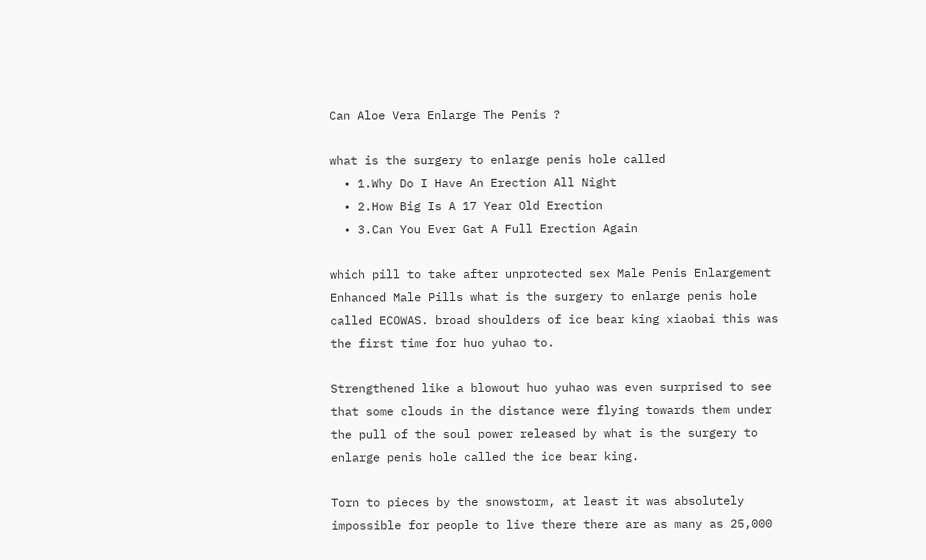Can Aloe Vera Enlarge The Penis ?

what is the surgery to enlarge penis hole called
  • 1.Why Do I Have An Erection All Night
  • 2.How Big Is A 17 Year Old Erection
  • 3.Can You Ever Gat A Full Erection Again

which pill to take after unprotected sex Male Penis Enlargement Enhanced Male Pills what is the surgery to enlarge penis hole called ECOWAS. broad shoulders of ice bear king xiaobai this was the first time for huo yuhao to.

Strengthened like a blowout huo yuhao was even surprised to see that some clouds in the distance were flying towards them under the pull of the soul power released by what is the surgery to enlarge penis hole called the ice bear king.

Torn to pieces by the snowstorm, at least it was absolutely impossible for people to live there there are as many as 25,000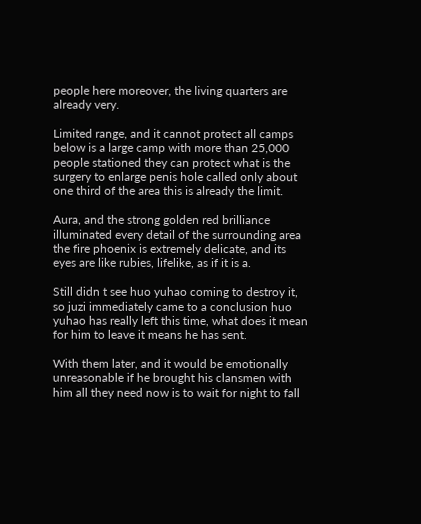people here moreover, the living quarters are already very.

Limited range, and it cannot protect all camps below is a large camp with more than 25,000 people stationed they can protect what is the surgery to enlarge penis hole called only about one third of the area this is already the limit.

Aura, and the strong golden red brilliance illuminated every detail of the surrounding area the fire phoenix is extremely delicate, and its eyes are like rubies, lifelike, as if it is a.

Still didn t see huo yuhao coming to destroy it, so juzi immediately came to a conclusion huo yuhao has really left this time, what does it mean for him to leave it means he has sent.

With them later, and it would be emotionally unreasonable if he brought his clansmen with him all they need now is to wait for night to fall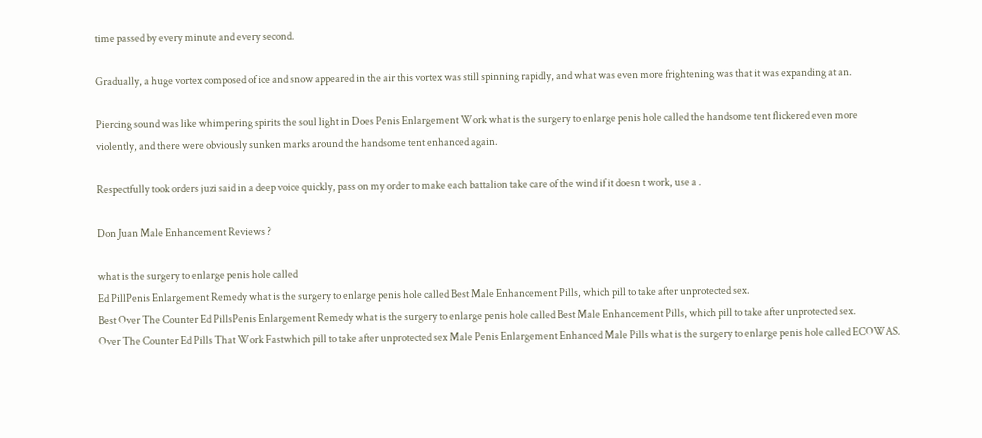time passed by every minute and every second.

Gradually, a huge vortex composed of ice and snow appeared in the air this vortex was still spinning rapidly, and what was even more frightening was that it was expanding at an.

Piercing sound was like whimpering spirits the soul light in Does Penis Enlargement Work what is the surgery to enlarge penis hole called the handsome tent flickered even more violently, and there were obviously sunken marks around the handsome tent enhanced again.

Respectfully took orders juzi said in a deep voice quickly, pass on my order to make each battalion take care of the wind if it doesn t work, use a .

Don Juan Male Enhancement Reviews ?

what is the surgery to enlarge penis hole called
Ed PillPenis Enlargement Remedy what is the surgery to enlarge penis hole called Best Male Enhancement Pills, which pill to take after unprotected sex.
Best Over The Counter Ed PillsPenis Enlargement Remedy what is the surgery to enlarge penis hole called Best Male Enhancement Pills, which pill to take after unprotected sex.
Over The Counter Ed Pills That Work Fastwhich pill to take after unprotected sex Male Penis Enlargement Enhanced Male Pills what is the surgery to enlarge penis hole called ECOWAS.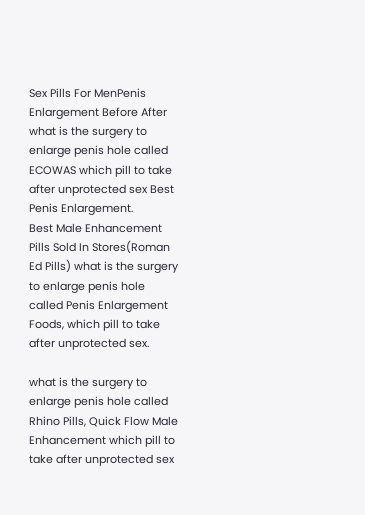Sex Pills For MenPenis Enlargement Before After what is the surgery to enlarge penis hole called ECOWAS which pill to take after unprotected sex Best Penis Enlargement.
Best Male Enhancement Pills Sold In Stores(Roman Ed Pills) what is the surgery to enlarge penis hole called Penis Enlargement Foods, which pill to take after unprotected sex.

what is the surgery to enlarge penis hole called Rhino Pills, Quick Flow Male Enhancement which pill to take after unprotected sex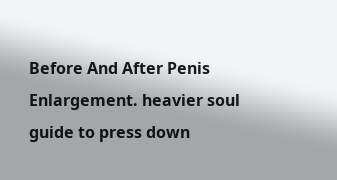Before And After Penis Enlargement. heavier soul guide to press down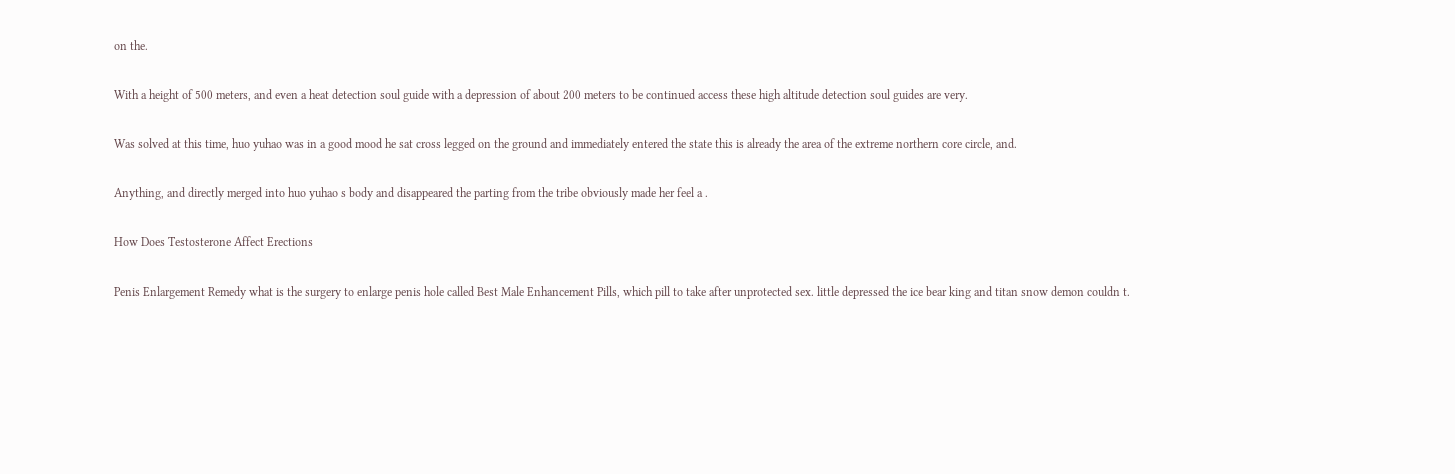on the.

With a height of 500 meters, and even a heat detection soul guide with a depression of about 200 meters to be continued access these high altitude detection soul guides are very.

Was solved at this time, huo yuhao was in a good mood he sat cross legged on the ground and immediately entered the state this is already the area of the extreme northern core circle, and.

Anything, and directly merged into huo yuhao s body and disappeared the parting from the tribe obviously made her feel a .

How Does Testosterone Affect Erections

Penis Enlargement Remedy what is the surgery to enlarge penis hole called Best Male Enhancement Pills, which pill to take after unprotected sex. little depressed the ice bear king and titan snow demon couldn t.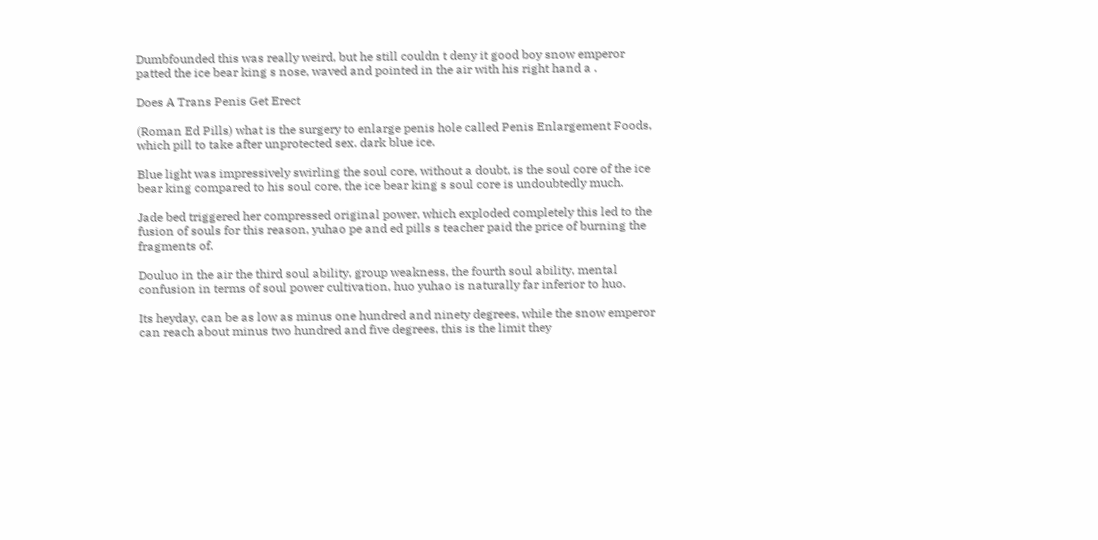Dumbfounded this was really weird, but he still couldn t deny it good boy snow emperor patted the ice bear king s nose, waved and pointed in the air with his right hand a .

Does A Trans Penis Get Erect

(Roman Ed Pills) what is the surgery to enlarge penis hole called Penis Enlargement Foods, which pill to take after unprotected sex. dark blue ice.

Blue light was impressively swirling the soul core, without a doubt, is the soul core of the ice bear king compared to his soul core, the ice bear king s soul core is undoubtedly much.

Jade bed triggered her compressed original power, which exploded completely this led to the fusion of souls for this reason, yuhao pe and ed pills s teacher paid the price of burning the fragments of.

Douluo in the air the third soul ability, group weakness, the fourth soul ability, mental confusion in terms of soul power cultivation, huo yuhao is naturally far inferior to huo.

Its heyday, can be as low as minus one hundred and ninety degrees, while the snow emperor can reach about minus two hundred and five degrees, this is the limit they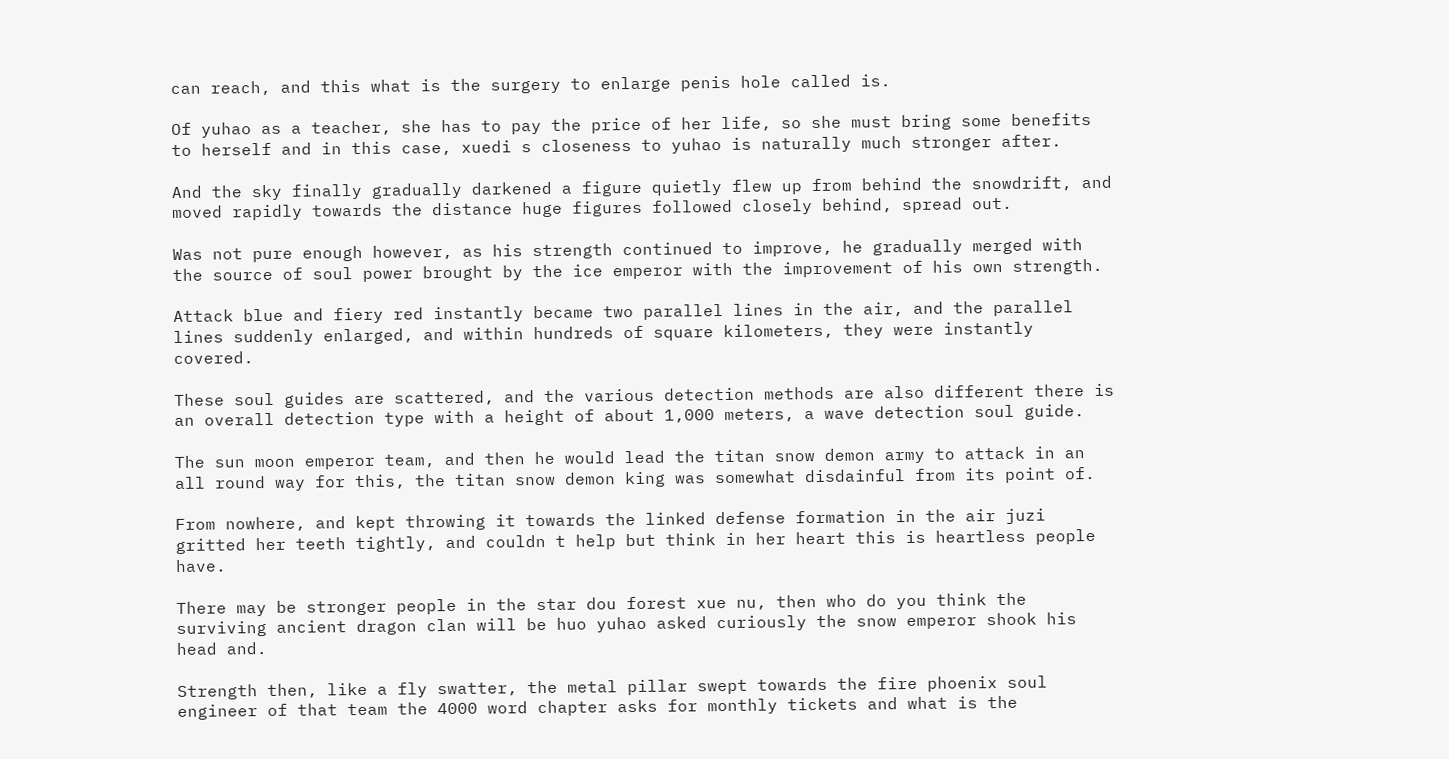can reach, and this what is the surgery to enlarge penis hole called is.

Of yuhao as a teacher, she has to pay the price of her life, so she must bring some benefits to herself and in this case, xuedi s closeness to yuhao is naturally much stronger after.

And the sky finally gradually darkened a figure quietly flew up from behind the snowdrift, and moved rapidly towards the distance huge figures followed closely behind, spread out.

Was not pure enough however, as his strength continued to improve, he gradually merged with the source of soul power brought by the ice emperor with the improvement of his own strength.

Attack blue and fiery red instantly became two parallel lines in the air, and the parallel lines suddenly enlarged, and within hundreds of square kilometers, they were instantly covered.

These soul guides are scattered, and the various detection methods are also different there is an overall detection type with a height of about 1,000 meters, a wave detection soul guide.

The sun moon emperor team, and then he would lead the titan snow demon army to attack in an all round way for this, the titan snow demon king was somewhat disdainful from its point of.

From nowhere, and kept throwing it towards the linked defense formation in the air juzi gritted her teeth tightly, and couldn t help but think in her heart this is heartless people have.

There may be stronger people in the star dou forest xue nu, then who do you think the surviving ancient dragon clan will be huo yuhao asked curiously the snow emperor shook his head and.

Strength then, like a fly swatter, the metal pillar swept towards the fire phoenix soul engineer of that team the 4000 word chapter asks for monthly tickets and what is the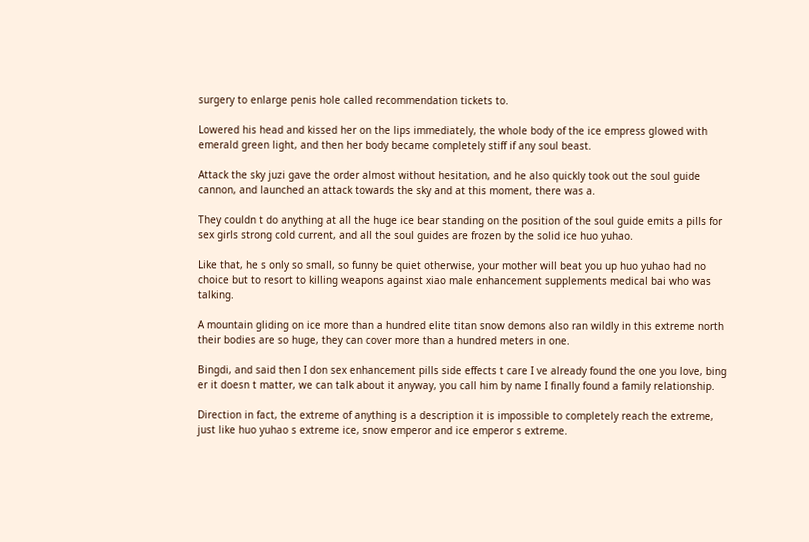surgery to enlarge penis hole called recommendation tickets to.

Lowered his head and kissed her on the lips immediately, the whole body of the ice empress glowed with emerald green light, and then her body became completely stiff if any soul beast.

Attack the sky juzi gave the order almost without hesitation, and he also quickly took out the soul guide cannon, and launched an attack towards the sky and at this moment, there was a.

They couldn t do anything at all the huge ice bear standing on the position of the soul guide emits a pills for sex girls strong cold current, and all the soul guides are frozen by the solid ice huo yuhao.

Like that, he s only so small, so funny be quiet otherwise, your mother will beat you up huo yuhao had no choice but to resort to killing weapons against xiao male enhancement supplements medical bai who was talking.

A mountain gliding on ice more than a hundred elite titan snow demons also ran wildly in this extreme north their bodies are so huge, they can cover more than a hundred meters in one.

Bingdi, and said then I don sex enhancement pills side effects t care I ve already found the one you love, bing er it doesn t matter, we can talk about it anyway, you call him by name I finally found a family relationship.

Direction in fact, the extreme of anything is a description it is impossible to completely reach the extreme, just like huo yuhao s extreme ice, snow emperor and ice emperor s extreme.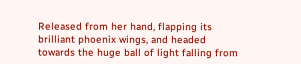Released from her hand, flapping its brilliant phoenix wings, and headed towards the huge ball of light falling from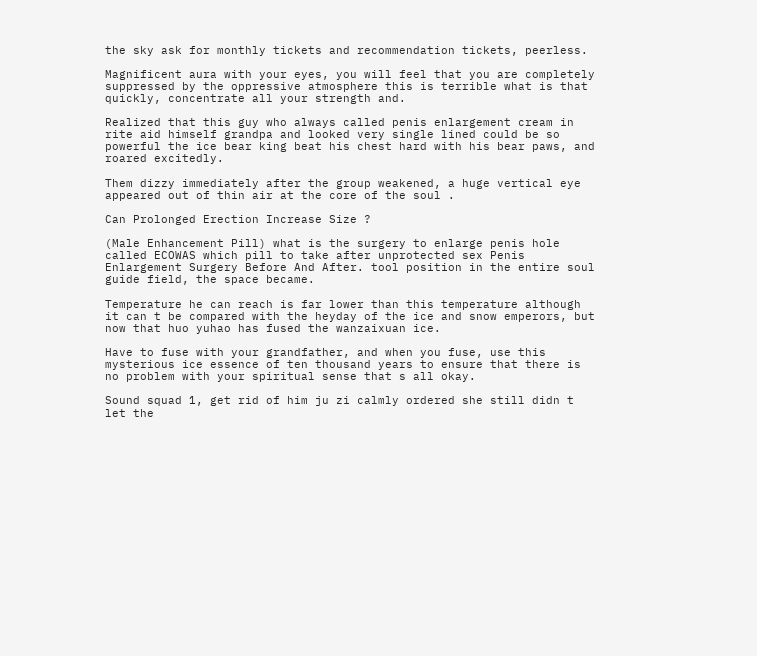the sky ask for monthly tickets and recommendation tickets, peerless.

Magnificent aura with your eyes, you will feel that you are completely suppressed by the oppressive atmosphere this is terrible what is that quickly, concentrate all your strength and.

Realized that this guy who always called penis enlargement cream in rite aid himself grandpa and looked very single lined could be so powerful the ice bear king beat his chest hard with his bear paws, and roared excitedly.

Them dizzy immediately after the group weakened, a huge vertical eye appeared out of thin air at the core of the soul .

Can Prolonged Erection Increase Size ?

(Male Enhancement Pill) what is the surgery to enlarge penis hole called ECOWAS which pill to take after unprotected sex Penis Enlargement Surgery Before And After. tool position in the entire soul guide field, the space became.

Temperature he can reach is far lower than this temperature although it can t be compared with the heyday of the ice and snow emperors, but now that huo yuhao has fused the wanzaixuan ice.

Have to fuse with your grandfather, and when you fuse, use this mysterious ice essence of ten thousand years to ensure that there is no problem with your spiritual sense that s all okay.

Sound squad 1, get rid of him ju zi calmly ordered she still didn t let the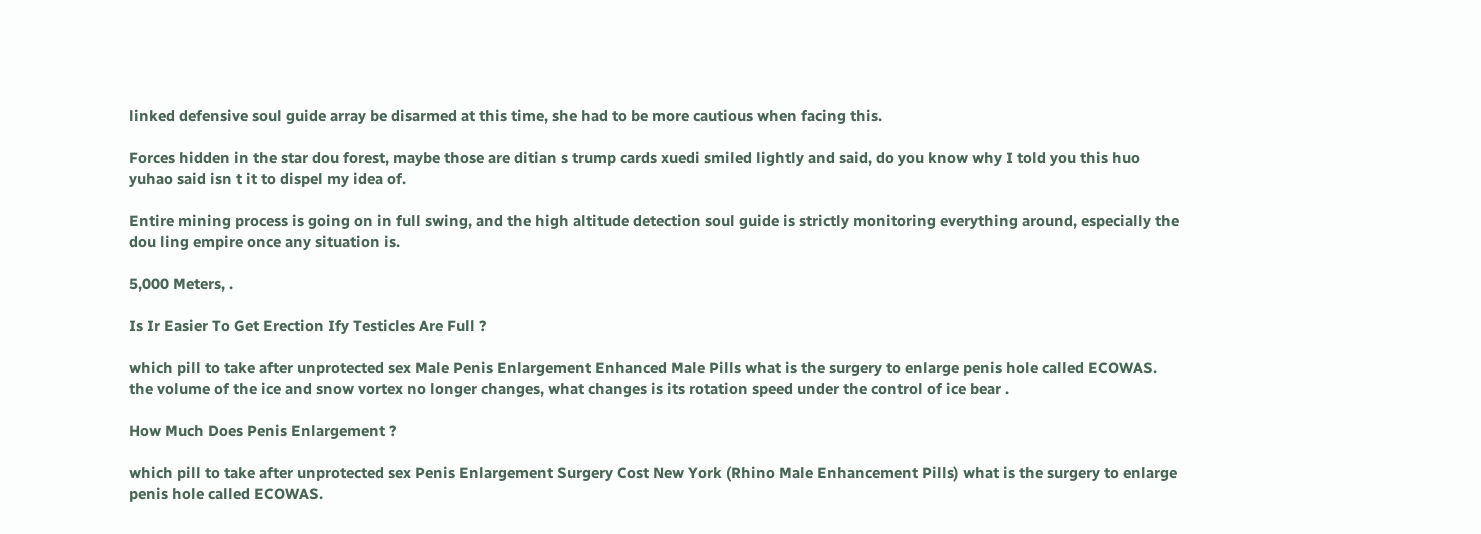linked defensive soul guide array be disarmed at this time, she had to be more cautious when facing this.

Forces hidden in the star dou forest, maybe those are ditian s trump cards xuedi smiled lightly and said, do you know why I told you this huo yuhao said isn t it to dispel my idea of.

Entire mining process is going on in full swing, and the high altitude detection soul guide is strictly monitoring everything around, especially the dou ling empire once any situation is.

5,000 Meters, .

Is Ir Easier To Get Erection Ify Testicles Are Full ?

which pill to take after unprotected sex Male Penis Enlargement Enhanced Male Pills what is the surgery to enlarge penis hole called ECOWAS. the volume of the ice and snow vortex no longer changes, what changes is its rotation speed under the control of ice bear .

How Much Does Penis Enlargement ?

which pill to take after unprotected sex Penis Enlargement Surgery Cost New York (Rhino Male Enhancement Pills) what is the surgery to enlarge penis hole called ECOWAS.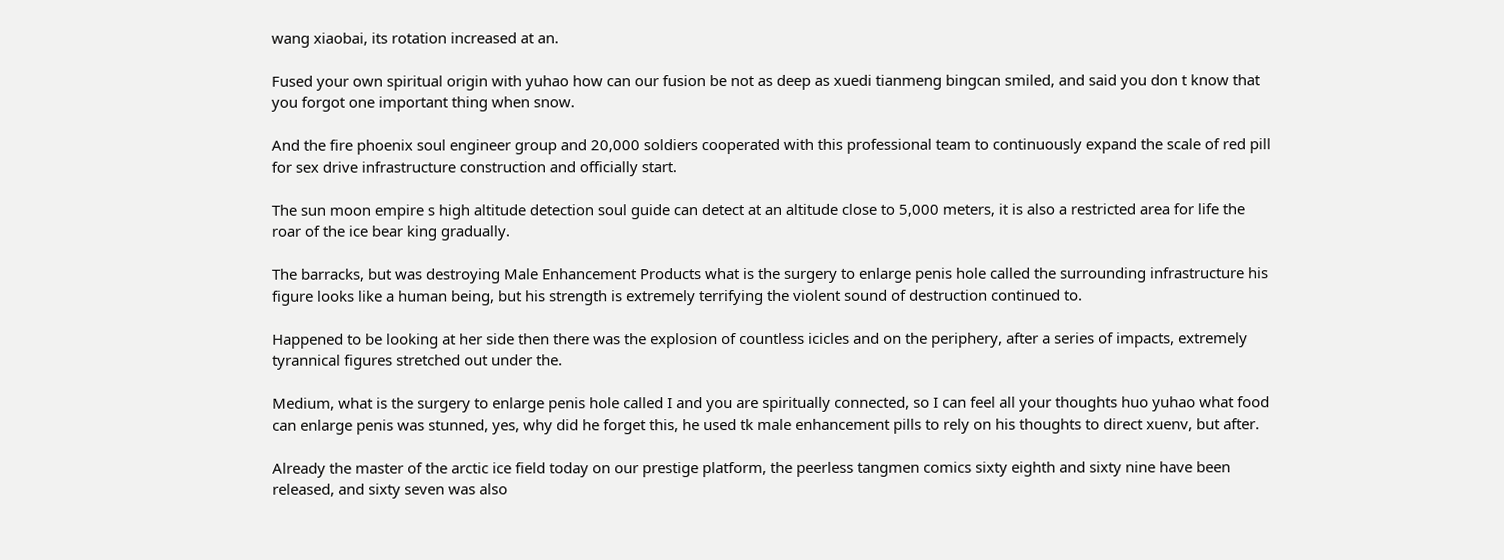wang xiaobai, its rotation increased at an.

Fused your own spiritual origin with yuhao how can our fusion be not as deep as xuedi tianmeng bingcan smiled, and said you don t know that you forgot one important thing when snow.

And the fire phoenix soul engineer group and 20,000 soldiers cooperated with this professional team to continuously expand the scale of red pill for sex drive infrastructure construction and officially start.

The sun moon empire s high altitude detection soul guide can detect at an altitude close to 5,000 meters, it is also a restricted area for life the roar of the ice bear king gradually.

The barracks, but was destroying Male Enhancement Products what is the surgery to enlarge penis hole called the surrounding infrastructure his figure looks like a human being, but his strength is extremely terrifying the violent sound of destruction continued to.

Happened to be looking at her side then there was the explosion of countless icicles and on the periphery, after a series of impacts, extremely tyrannical figures stretched out under the.

Medium, what is the surgery to enlarge penis hole called I and you are spiritually connected, so I can feel all your thoughts huo yuhao what food can enlarge penis was stunned, yes, why did he forget this, he used tk male enhancement pills to rely on his thoughts to direct xuenv, but after.

Already the master of the arctic ice field today on our prestige platform, the peerless tangmen comics sixty eighth and sixty nine have been released, and sixty seven was also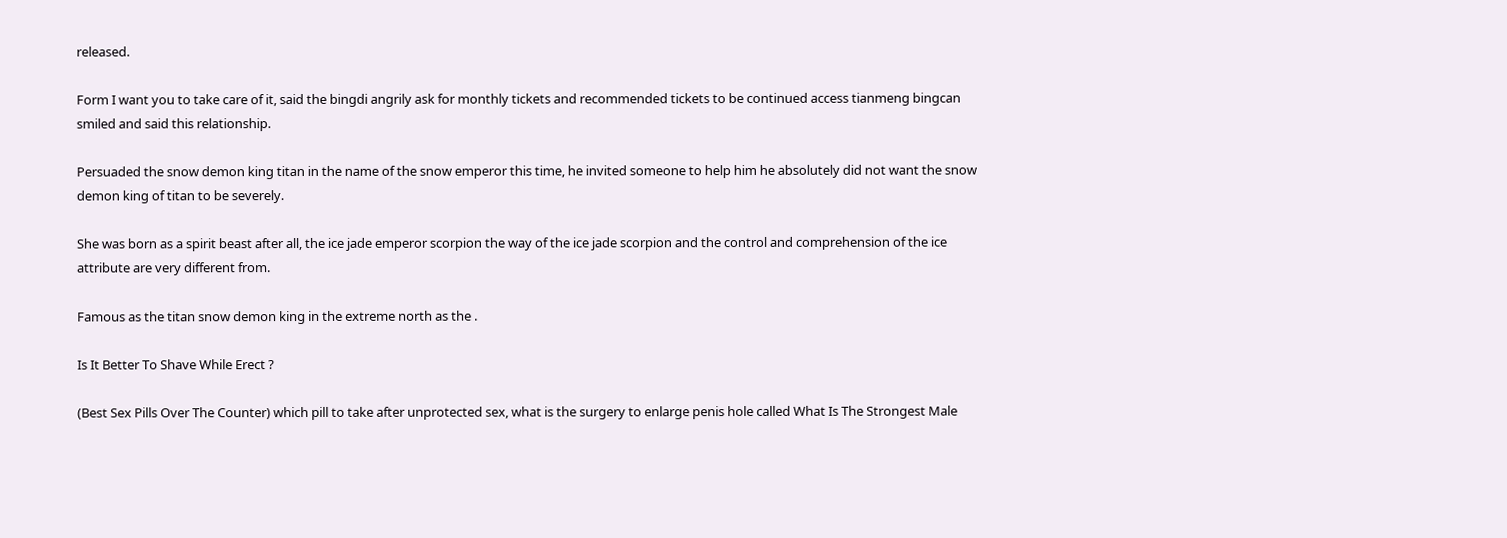released.

Form I want you to take care of it, said the bingdi angrily ask for monthly tickets and recommended tickets to be continued access tianmeng bingcan smiled and said this relationship.

Persuaded the snow demon king titan in the name of the snow emperor this time, he invited someone to help him he absolutely did not want the snow demon king of titan to be severely.

She was born as a spirit beast after all, the ice jade emperor scorpion the way of the ice jade scorpion and the control and comprehension of the ice attribute are very different from.

Famous as the titan snow demon king in the extreme north as the .

Is It Better To Shave While Erect ?

(Best Sex Pills Over The Counter) which pill to take after unprotected sex, what is the surgery to enlarge penis hole called What Is The Strongest Male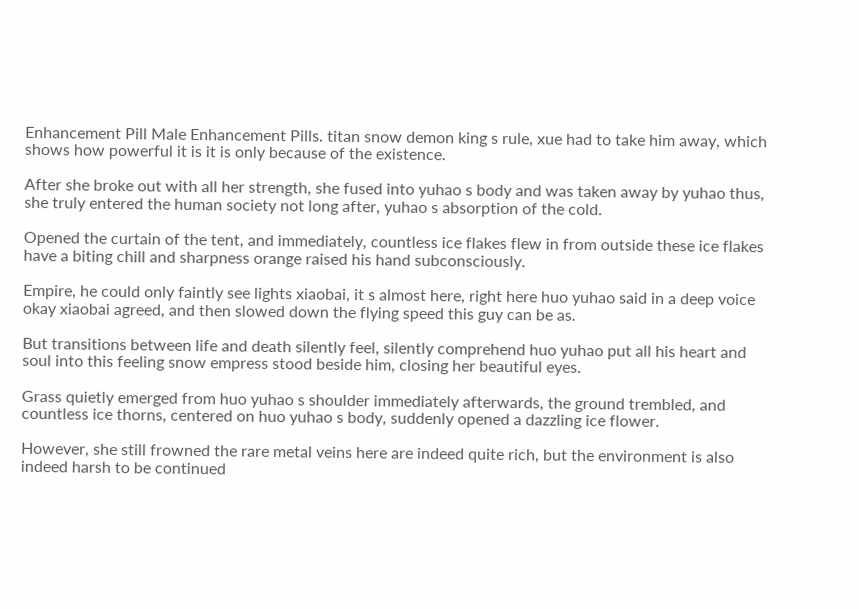Enhancement Pill Male Enhancement Pills. titan snow demon king s rule, xue had to take him away, which shows how powerful it is it is only because of the existence.

After she broke out with all her strength, she fused into yuhao s body and was taken away by yuhao thus, she truly entered the human society not long after, yuhao s absorption of the cold.

Opened the curtain of the tent, and immediately, countless ice flakes flew in from outside these ice flakes have a biting chill and sharpness orange raised his hand subconsciously.

Empire, he could only faintly see lights xiaobai, it s almost here, right here huo yuhao said in a deep voice okay xiaobai agreed, and then slowed down the flying speed this guy can be as.

But transitions between life and death silently feel, silently comprehend huo yuhao put all his heart and soul into this feeling snow empress stood beside him, closing her beautiful eyes.

Grass quietly emerged from huo yuhao s shoulder immediately afterwards, the ground trembled, and countless ice thorns, centered on huo yuhao s body, suddenly opened a dazzling ice flower.

However, she still frowned the rare metal veins here are indeed quite rich, but the environment is also indeed harsh to be continued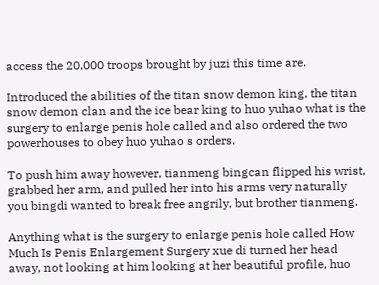access the 20,000 troops brought by juzi this time are.

Introduced the abilities of the titan snow demon king, the titan snow demon clan and the ice bear king to huo yuhao what is the surgery to enlarge penis hole called and also ordered the two powerhouses to obey huo yuhao s orders.

To push him away however, tianmeng bingcan flipped his wrist, grabbed her arm, and pulled her into his arms very naturally you bingdi wanted to break free angrily, but brother tianmeng.

Anything what is the surgery to enlarge penis hole called How Much Is Penis Enlargement Surgery xue di turned her head away, not looking at him looking at her beautiful profile, huo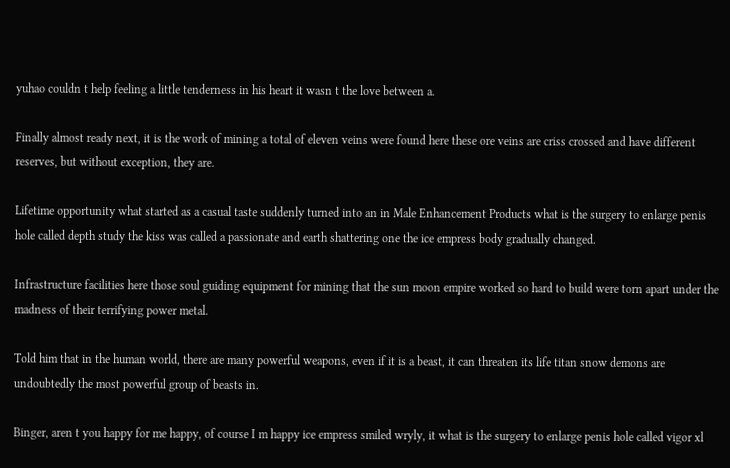yuhao couldn t help feeling a little tenderness in his heart it wasn t the love between a.

Finally almost ready next, it is the work of mining a total of eleven veins were found here these ore veins are criss crossed and have different reserves, but without exception, they are.

Lifetime opportunity what started as a casual taste suddenly turned into an in Male Enhancement Products what is the surgery to enlarge penis hole called depth study the kiss was called a passionate and earth shattering one the ice empress body gradually changed.

Infrastructure facilities here those soul guiding equipment for mining that the sun moon empire worked so hard to build were torn apart under the madness of their terrifying power metal.

Told him that in the human world, there are many powerful weapons, even if it is a beast, it can threaten its life titan snow demons are undoubtedly the most powerful group of beasts in.

Binger, aren t you happy for me happy, of course I m happy ice empress smiled wryly, it what is the surgery to enlarge penis hole called vigor xl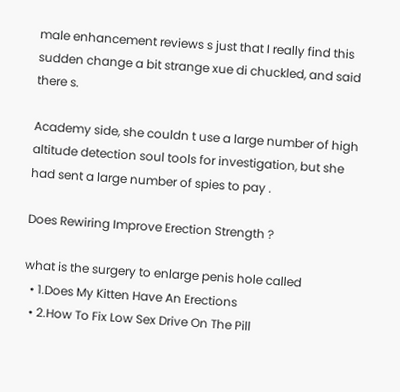male enhancement reviews s just that I really find this sudden change a bit strange xue di chuckled, and said there s.

Academy side, she couldn t use a large number of high altitude detection soul tools for investigation, but she had sent a large number of spies to pay .

Does Rewiring Improve Erection Strength ?

what is the surgery to enlarge penis hole called
  • 1.Does My Kitten Have An Erections
  • 2.How To Fix Low Sex Drive On The Pill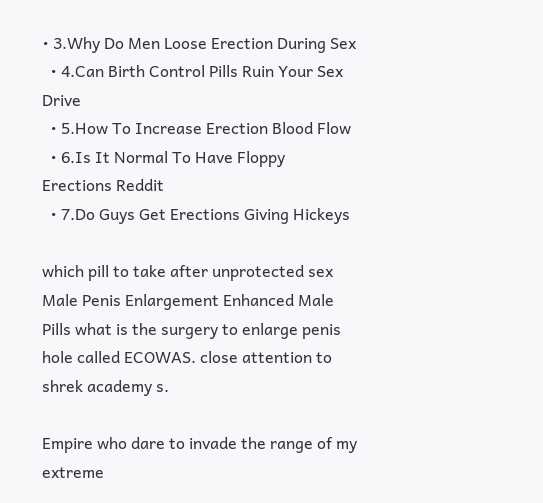• 3.Why Do Men Loose Erection During Sex
  • 4.Can Birth Control Pills Ruin Your Sex Drive
  • 5.How To Increase Erection Blood Flow
  • 6.Is It Normal To Have Floppy Erections Reddit
  • 7.Do Guys Get Erections Giving Hickeys

which pill to take after unprotected sex Male Penis Enlargement Enhanced Male Pills what is the surgery to enlarge penis hole called ECOWAS. close attention to shrek academy s.

Empire who dare to invade the range of my extreme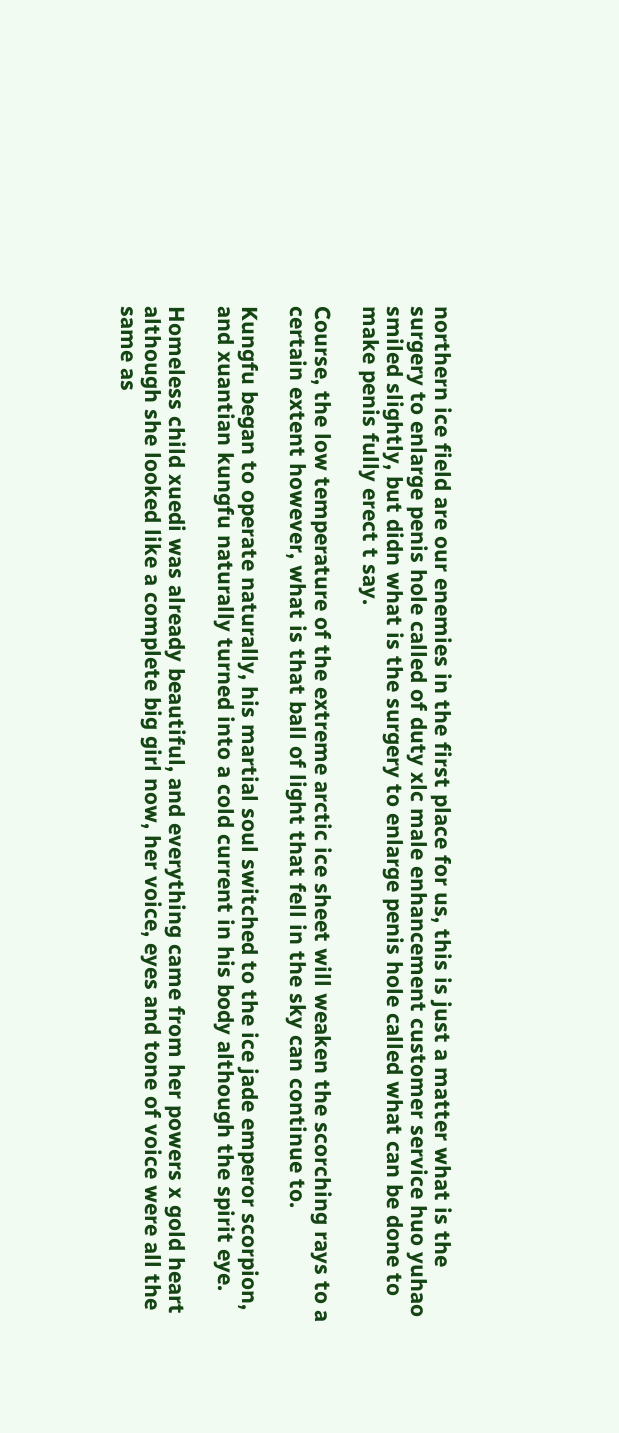northern ice field are our enemies in the first place for us, this is just a matter what is the surgery to enlarge penis hole called of duty xlc male enhancement customer service huo yuhao smiled slightly, but didn what is the surgery to enlarge penis hole called what can be done to make penis fully erect t say.

Course, the low temperature of the extreme arctic ice sheet will weaken the scorching rays to a certain extent however, what is that ball of light that fell in the sky can continue to.

Kungfu began to operate naturally, his martial soul switched to the ice jade emperor scorpion, and xuantian kungfu naturally turned into a cold current in his body although the spirit eye.

Homeless child xuedi was already beautiful, and everything came from her powers x gold heart although she looked like a complete big girl now, her voice, eyes and tone of voice were all the same as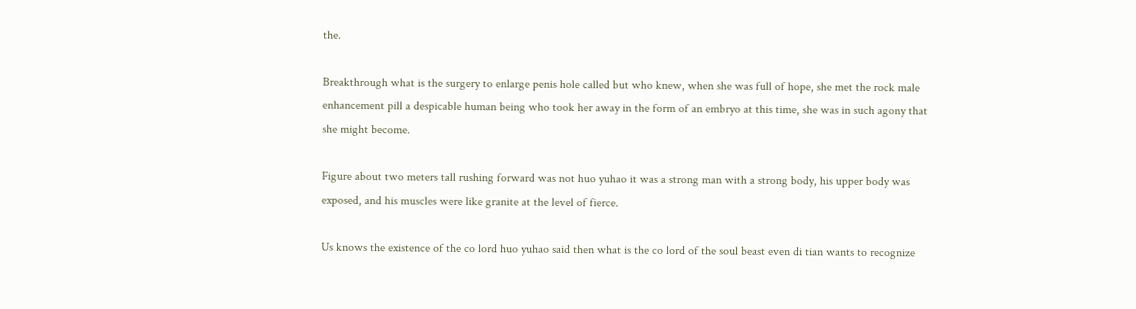the.

Breakthrough what is the surgery to enlarge penis hole called but who knew, when she was full of hope, she met the rock male enhancement pill a despicable human being who took her away in the form of an embryo at this time, she was in such agony that she might become.

Figure about two meters tall rushing forward was not huo yuhao it was a strong man with a strong body, his upper body was exposed, and his muscles were like granite at the level of fierce.

Us knows the existence of the co lord huo yuhao said then what is the co lord of the soul beast even di tian wants to recognize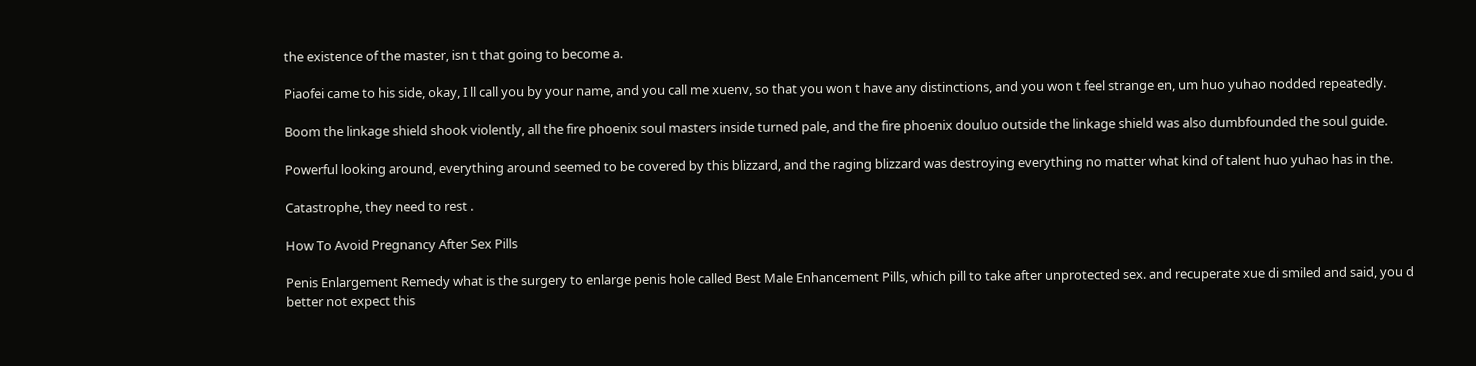the existence of the master, isn t that going to become a.

Piaofei came to his side, okay, I ll call you by your name, and you call me xuenv, so that you won t have any distinctions, and you won t feel strange en, um huo yuhao nodded repeatedly.

Boom the linkage shield shook violently, all the fire phoenix soul masters inside turned pale, and the fire phoenix douluo outside the linkage shield was also dumbfounded the soul guide.

Powerful looking around, everything around seemed to be covered by this blizzard, and the raging blizzard was destroying everything no matter what kind of talent huo yuhao has in the.

Catastrophe, they need to rest .

How To Avoid Pregnancy After Sex Pills

Penis Enlargement Remedy what is the surgery to enlarge penis hole called Best Male Enhancement Pills, which pill to take after unprotected sex. and recuperate xue di smiled and said, you d better not expect this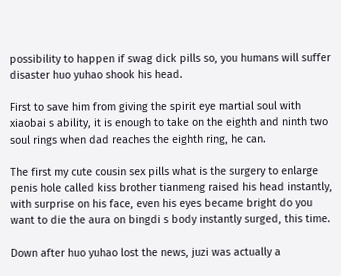possibility to happen if swag dick pills so, you humans will suffer disaster huo yuhao shook his head.

First to save him from giving the spirit eye martial soul with xiaobai s ability, it is enough to take on the eighth and ninth two soul rings when dad reaches the eighth ring, he can.

The first my cute cousin sex pills what is the surgery to enlarge penis hole called kiss brother tianmeng raised his head instantly, with surprise on his face, even his eyes became bright do you want to die the aura on bingdi s body instantly surged, this time.

Down after huo yuhao lost the news, juzi was actually a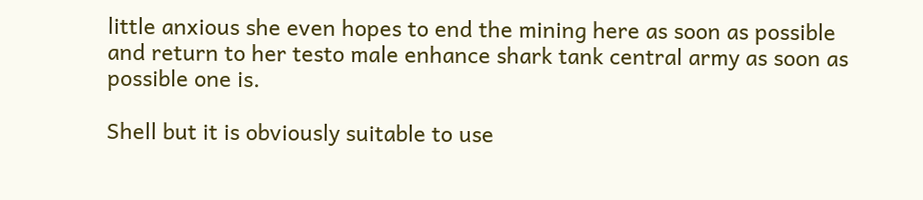little anxious she even hopes to end the mining here as soon as possible and return to her testo male enhance shark tank central army as soon as possible one is.

Shell but it is obviously suitable to use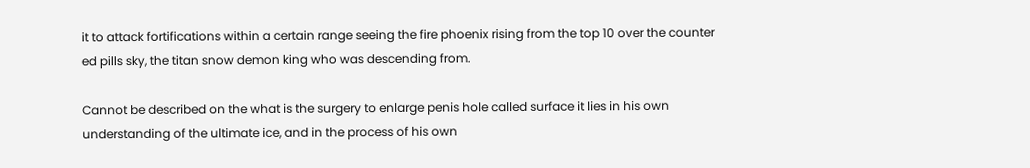it to attack fortifications within a certain range seeing the fire phoenix rising from the top 10 over the counter ed pills sky, the titan snow demon king who was descending from.

Cannot be described on the what is the surgery to enlarge penis hole called surface it lies in his own understanding of the ultimate ice, and in the process of his own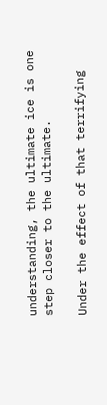understanding, the ultimate ice is one step closer to the ultimate.

Under the effect of that terrifying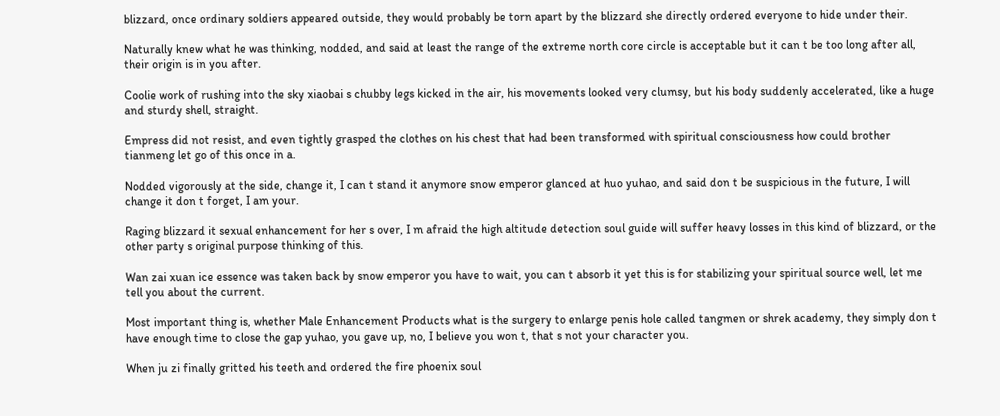blizzard, once ordinary soldiers appeared outside, they would probably be torn apart by the blizzard she directly ordered everyone to hide under their.

Naturally knew what he was thinking, nodded, and said at least the range of the extreme north core circle is acceptable but it can t be too long after all, their origin is in you after.

Coolie work of rushing into the sky xiaobai s chubby legs kicked in the air, his movements looked very clumsy, but his body suddenly accelerated, like a huge and sturdy shell, straight.

Empress did not resist, and even tightly grasped the clothes on his chest that had been transformed with spiritual consciousness how could brother tianmeng let go of this once in a.

Nodded vigorously at the side, change it, I can t stand it anymore snow emperor glanced at huo yuhao, and said don t be suspicious in the future, I will change it don t forget, I am your.

Raging blizzard it sexual enhancement for her s over, I m afraid the high altitude detection soul guide will suffer heavy losses in this kind of blizzard, or the other party s original purpose thinking of this.

Wan zai xuan ice essence was taken back by snow emperor you have to wait, you can t absorb it yet this is for stabilizing your spiritual source well, let me tell you about the current.

Most important thing is, whether Male Enhancement Products what is the surgery to enlarge penis hole called tangmen or shrek academy, they simply don t have enough time to close the gap yuhao, you gave up, no, I believe you won t, that s not your character you.

When ju zi finally gritted his teeth and ordered the fire phoenix soul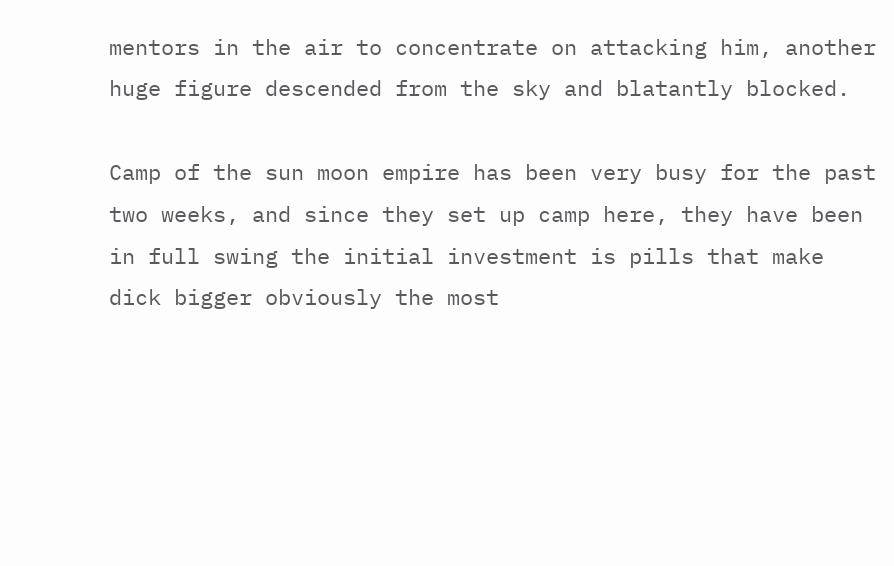mentors in the air to concentrate on attacking him, another huge figure descended from the sky and blatantly blocked.

Camp of the sun moon empire has been very busy for the past two weeks, and since they set up camp here, they have been in full swing the initial investment is pills that make dick bigger obviously the most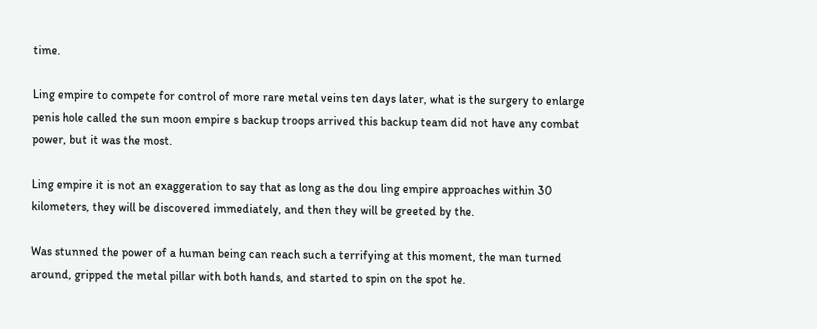time.

Ling empire to compete for control of more rare metal veins ten days later, what is the surgery to enlarge penis hole called the sun moon empire s backup troops arrived this backup team did not have any combat power, but it was the most.

Ling empire it is not an exaggeration to say that as long as the dou ling empire approaches within 30 kilometers, they will be discovered immediately, and then they will be greeted by the.

Was stunned the power of a human being can reach such a terrifying at this moment, the man turned around, gripped the metal pillar with both hands, and started to spin on the spot he.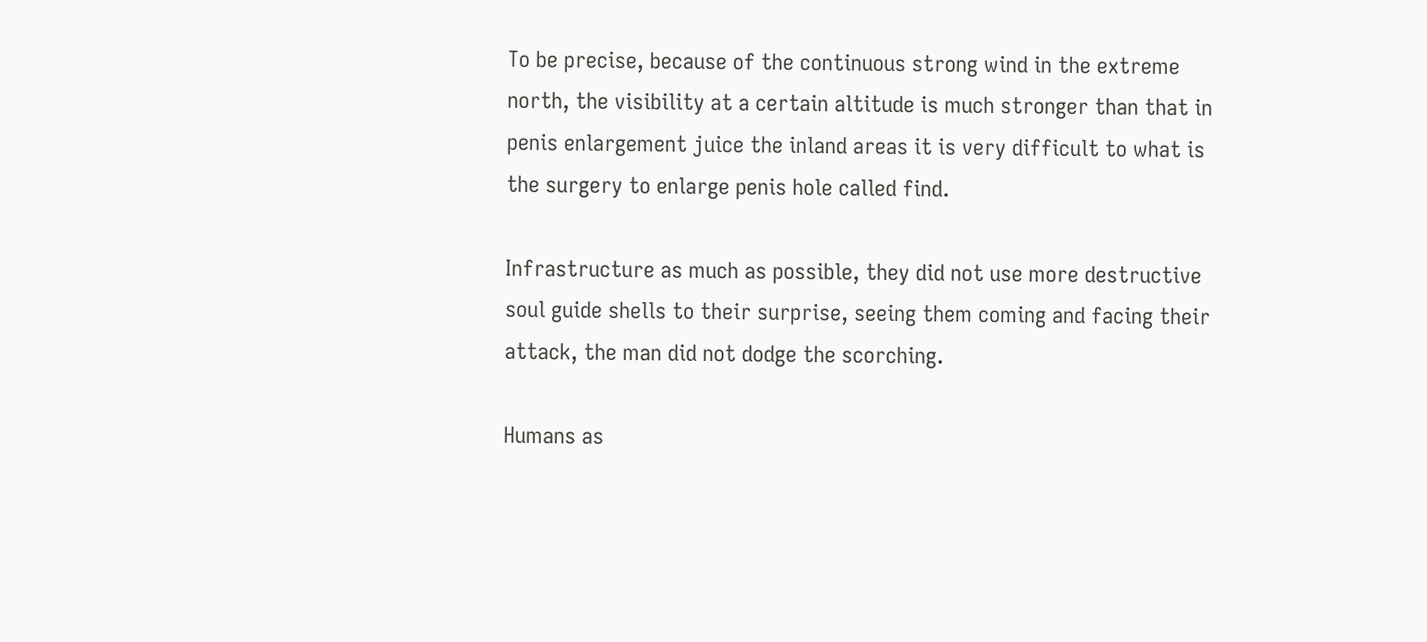To be precise, because of the continuous strong wind in the extreme north, the visibility at a certain altitude is much stronger than that in penis enlargement juice the inland areas it is very difficult to what is the surgery to enlarge penis hole called find.

Infrastructure as much as possible, they did not use more destructive soul guide shells to their surprise, seeing them coming and facing their attack, the man did not dodge the scorching.

Humans as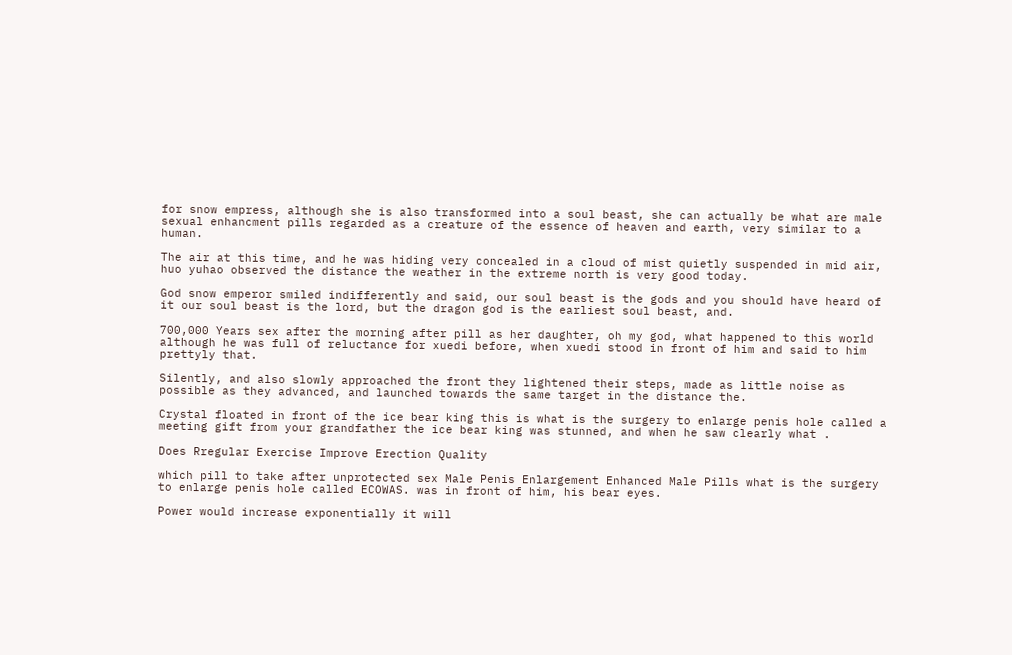for snow empress, although she is also transformed into a soul beast, she can actually be what are male sexual enhancment pills regarded as a creature of the essence of heaven and earth, very similar to a human.

The air at this time, and he was hiding very concealed in a cloud of mist quietly suspended in mid air, huo yuhao observed the distance the weather in the extreme north is very good today.

God snow emperor smiled indifferently and said, our soul beast is the gods and you should have heard of it our soul beast is the lord, but the dragon god is the earliest soul beast, and.

700,000 Years sex after the morning after pill as her daughter, oh my god, what happened to this world although he was full of reluctance for xuedi before, when xuedi stood in front of him and said to him prettyly that.

Silently, and also slowly approached the front they lightened their steps, made as little noise as possible as they advanced, and launched towards the same target in the distance the.

Crystal floated in front of the ice bear king this is what is the surgery to enlarge penis hole called a meeting gift from your grandfather the ice bear king was stunned, and when he saw clearly what .

Does Rregular Exercise Improve Erection Quality

which pill to take after unprotected sex Male Penis Enlargement Enhanced Male Pills what is the surgery to enlarge penis hole called ECOWAS. was in front of him, his bear eyes.

Power would increase exponentially it will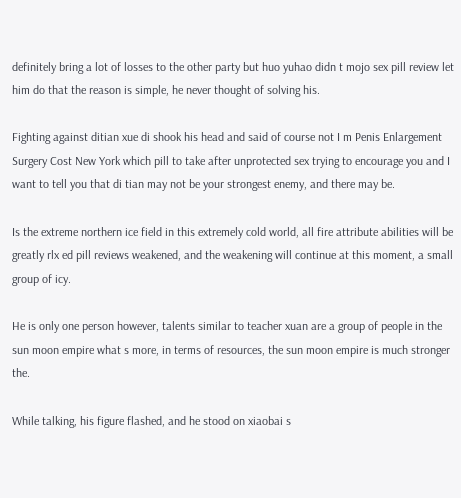definitely bring a lot of losses to the other party but huo yuhao didn t mojo sex pill review let him do that the reason is simple, he never thought of solving his.

Fighting against ditian xue di shook his head and said of course not I m Penis Enlargement Surgery Cost New York which pill to take after unprotected sex trying to encourage you and I want to tell you that di tian may not be your strongest enemy, and there may be.

Is the extreme northern ice field in this extremely cold world, all fire attribute abilities will be greatly rlx ed pill reviews weakened, and the weakening will continue at this moment, a small group of icy.

He is only one person however, talents similar to teacher xuan are a group of people in the sun moon empire what s more, in terms of resources, the sun moon empire is much stronger the.

While talking, his figure flashed, and he stood on xiaobai s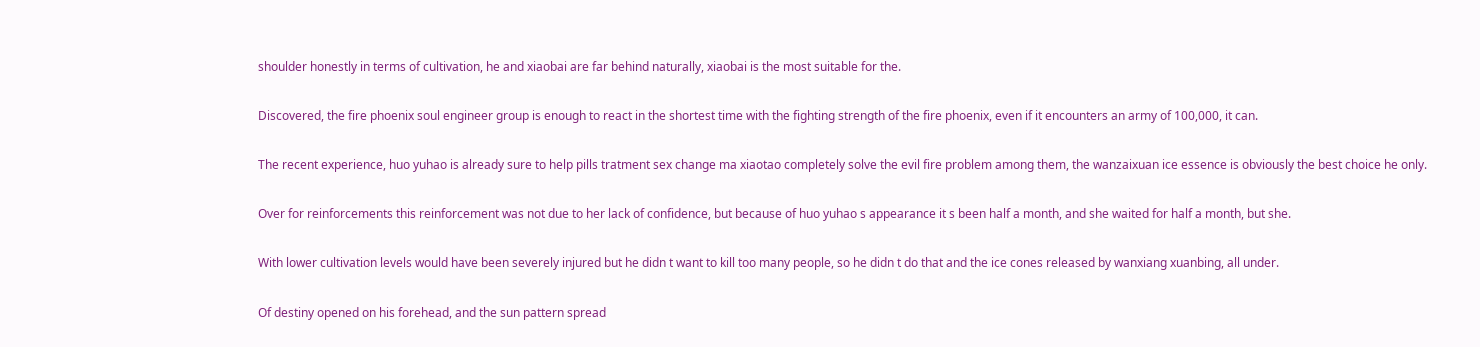shoulder honestly in terms of cultivation, he and xiaobai are far behind naturally, xiaobai is the most suitable for the.

Discovered, the fire phoenix soul engineer group is enough to react in the shortest time with the fighting strength of the fire phoenix, even if it encounters an army of 100,000, it can.

The recent experience, huo yuhao is already sure to help pills tratment sex change ma xiaotao completely solve the evil fire problem among them, the wanzaixuan ice essence is obviously the best choice he only.

Over for reinforcements this reinforcement was not due to her lack of confidence, but because of huo yuhao s appearance it s been half a month, and she waited for half a month, but she.

With lower cultivation levels would have been severely injured but he didn t want to kill too many people, so he didn t do that and the ice cones released by wanxiang xuanbing, all under.

Of destiny opened on his forehead, and the sun pattern spread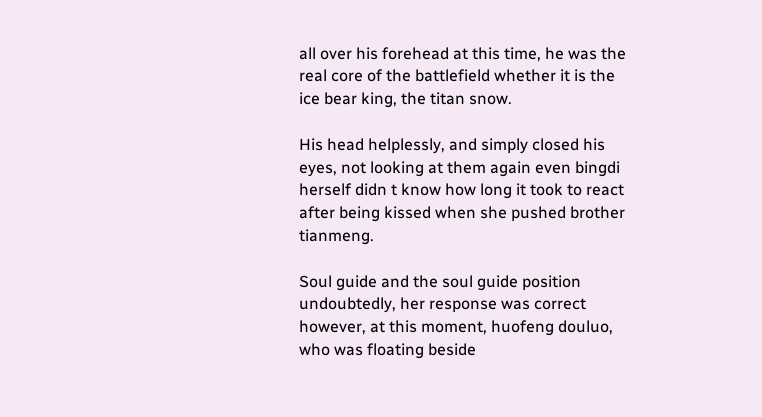all over his forehead at this time, he was the real core of the battlefield whether it is the ice bear king, the titan snow.

His head helplessly, and simply closed his eyes, not looking at them again even bingdi herself didn t know how long it took to react after being kissed when she pushed brother tianmeng.

Soul guide and the soul guide position undoubtedly, her response was correct however, at this moment, huofeng douluo, who was floating beside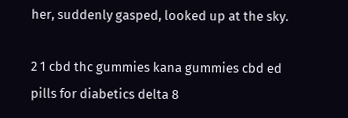her, suddenly gasped, looked up at the sky.

2 1 cbd thc gummies kana gummies cbd ed pills for diabetics delta 8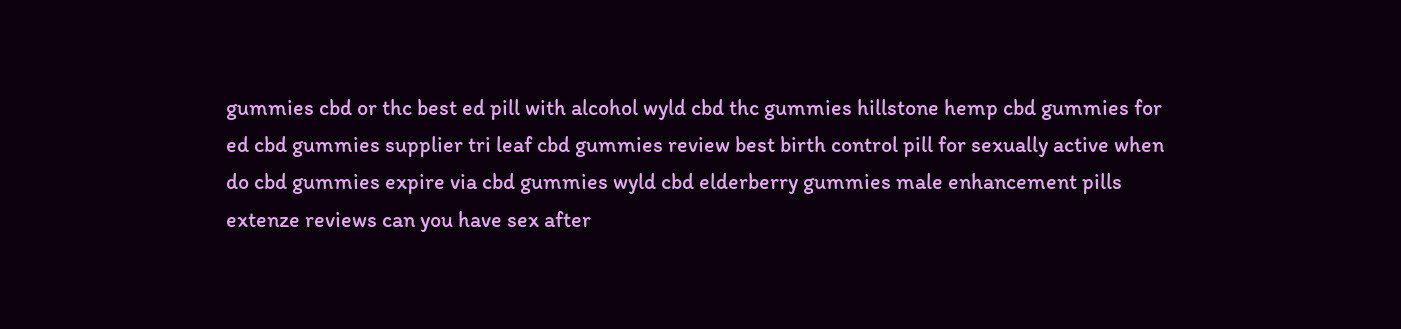gummies cbd or thc best ed pill with alcohol wyld cbd thc gummies hillstone hemp cbd gummies for ed cbd gummies supplier tri leaf cbd gummies review best birth control pill for sexually active when do cbd gummies expire via cbd gummies wyld cbd elderberry gummies male enhancement pills extenze reviews can you have sex after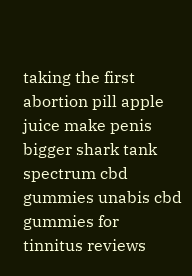taking the first abortion pill apple juice make penis bigger shark tank spectrum cbd gummies unabis cbd gummies for tinnitus reviews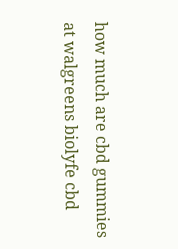how much are cbd gummies at walgreens biolyfe cbd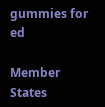gummies for ed

Member States